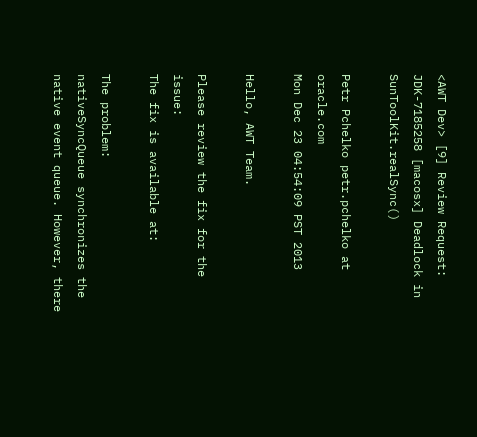<AWT Dev> [9] Review Request: JDK-7185258 [macosx] Deadlock in SunToolKit.realSync()

Petr Pchelko petr.pchelko at oracle.com
Mon Dec 23 04:54:09 PST 2013

Hello, AWT Team.

Please review the fix for the issue:
The fix is available at:

The problem:
nativeSyncQueue synchronizes the native event queue. However, there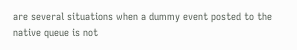are several situations when a dummy event posted to the native queue is not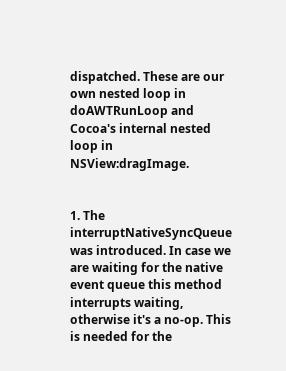dispatched. These are our own nested loop in doAWTRunLoop and Cocoa's internal nested loop in NSView:dragImage.


1. The interruptNativeSyncQueue was introduced. In case we are waiting for the native event queue this method interrupts waiting, otherwise it's a no-op. This is needed for the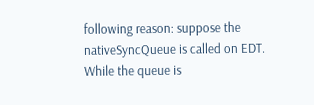following reason: suppose the nativeSyncQueue is called on EDT. While the queue is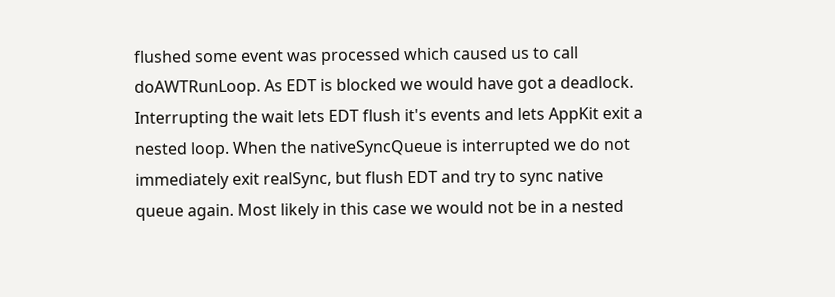flushed some event was processed which caused us to call doAWTRunLoop. As EDT is blocked we would have got a deadlock. Interrupting the wait lets EDT flush it's events and lets AppKit exit a nested loop. When the nativeSyncQueue is interrupted we do not immediately exit realSync, but flush EDT and try to sync native queue again. Most likely in this case we would not be in a nested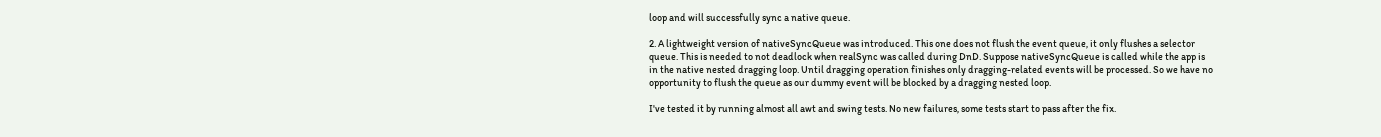loop and will successfully sync a native queue.

2. A lightweight version of nativeSyncQueue was introduced. This one does not flush the event queue, it only flushes a selector queue. This is needed to not deadlock when realSync was called during DnD. Suppose nativeSyncQueue is called while the app is in the native nested dragging loop. Until dragging operation finishes only dragging-related events will be processed. So we have no opportunity to flush the queue as our dummy event will be blocked by a dragging nested loop.

I've tested it by running almost all awt and swing tests. No new failures, some tests start to pass after the fix.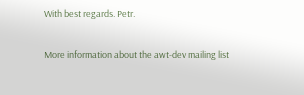With best regards. Petr.

More information about the awt-dev mailing list